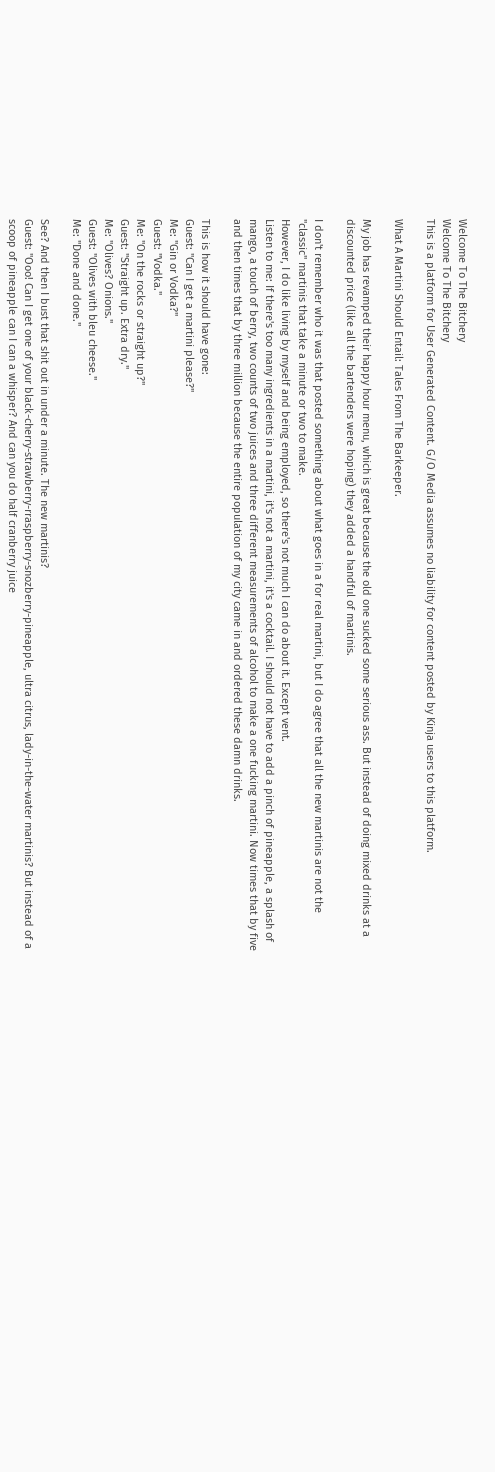Welcome To The Bitchery
Welcome To The Bitchery
This is a platform for User Generated Content. G/O Media assumes no liability for content posted by Kinja users to this platform.

What A Martini Should Entail: Tales From The Barkeeper.

My job has revamped their happy hour menu, which is great because the old one sucked some serious ass. But instead of doing mixed drinks at a discounted price (like all the bartenders were hoping) they added a handful of martinis.

I don't remember who it was that posted something about what goes in a for real martini, but I do agree that all the new martinis are not the "classic" martinis that take a minute or two to make.
However, I do like living by myself and being employed, so there's not much I can do about it. Except vent.
Listen to me: If there's too many ingredients in a martini, it's not a martini, it's a cocktail. I should not have to add a pinch of pineapple, a splash of mango, a touch of berry, two counts of two juices and three different measurements of alcohol to make a one fucking martini. Now times that by five and then times that by three million because the entire population of my city came in and ordered these damn drinks.

This is how it should have gone:
Guest: "Can I get a martini please?"
Me: "Gin or Vodka?"
Guest: "Vodka."
Me: "On the rocks or straight up?"
Guest: "Straight up. Extra dry."
Me: "Olives? Onions."
Guest: "Olives with bleu cheese."
Me: "Done and done."

See? And then I bust that shit out in under a minute. The new martinis?
Guest: "Ooo! Can I get one of your black-cherry-strawberry-rraspberry-snozberry-pineapple, ultra citrus, lady-in-the-water martinis? But instead of a scoop of pineapple can I can a whisper? And can you do half cranberry juice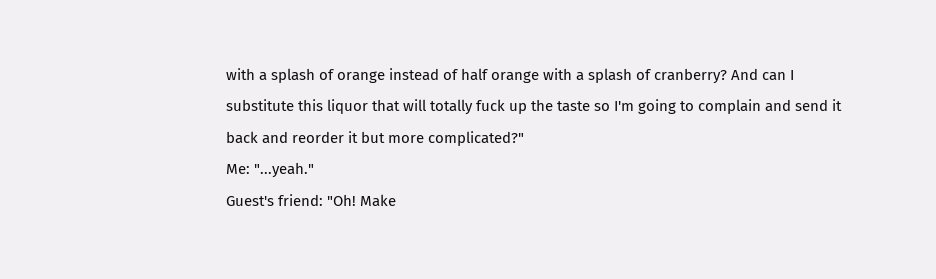with a splash of orange instead of half orange with a splash of cranberry? And can I substitute this liquor that will totally fuck up the taste so I'm going to complain and send it back and reorder it but more complicated?"
Me: "...yeah."
Guest's friend: "Oh! Make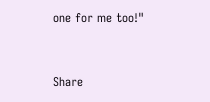one for me too!"


Share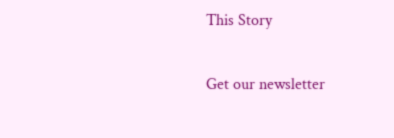This Story

Get our newsletter